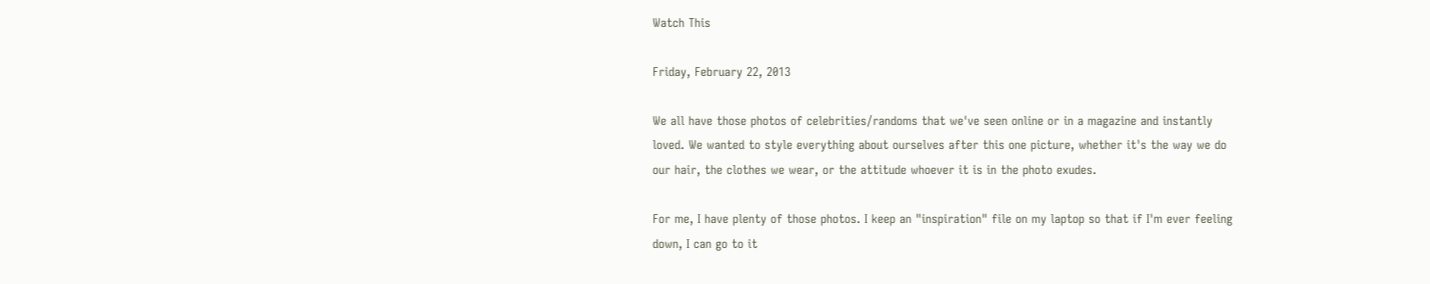Watch This

Friday, February 22, 2013

We all have those photos of celebrities/randoms that we've seen online or in a magazine and instantly loved. We wanted to style everything about ourselves after this one picture, whether it's the way we do our hair, the clothes we wear, or the attitude whoever it is in the photo exudes.

For me, I have plenty of those photos. I keep an "inspiration" file on my laptop so that if I'm ever feeling down, I can go to it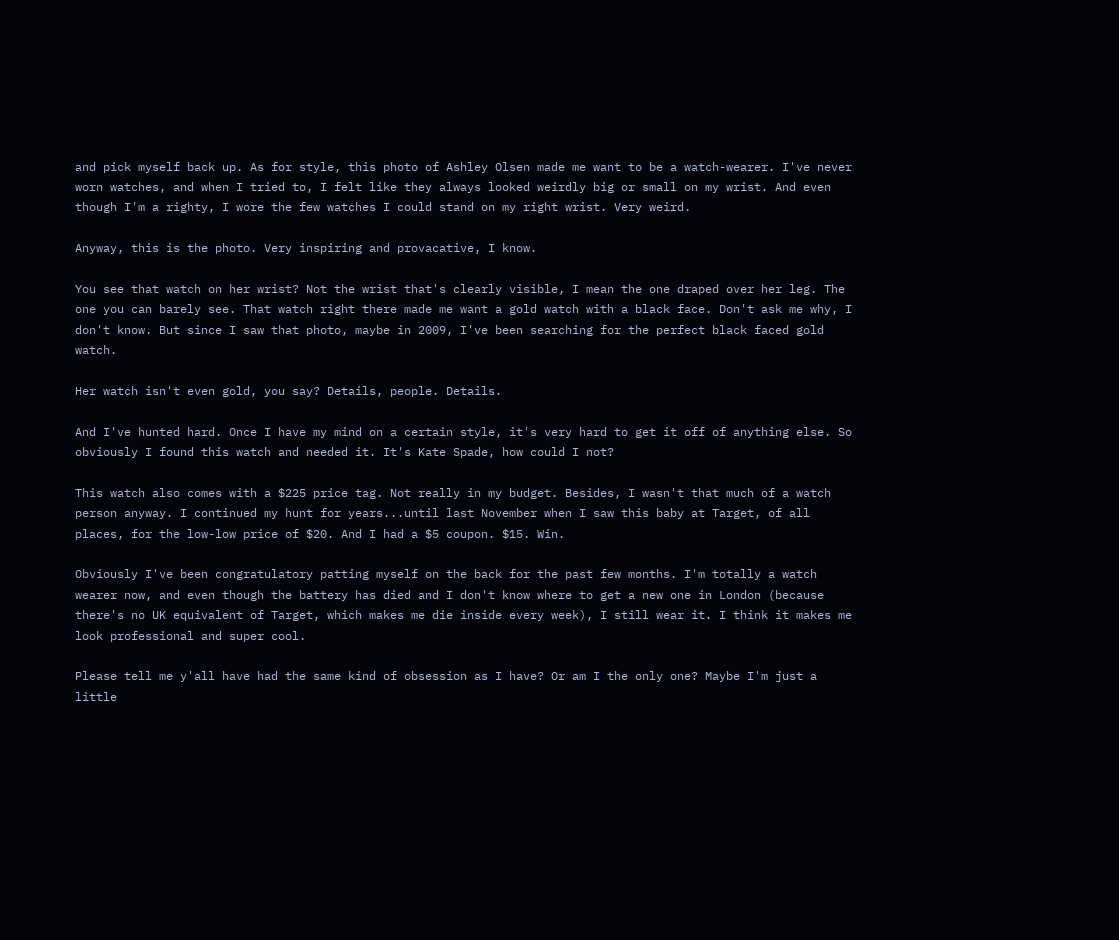and pick myself back up. As for style, this photo of Ashley Olsen made me want to be a watch-wearer. I've never worn watches, and when I tried to, I felt like they always looked weirdly big or small on my wrist. And even though I'm a righty, I wore the few watches I could stand on my right wrist. Very weird.

Anyway, this is the photo. Very inspiring and provacative, I know.

You see that watch on her wrist? Not the wrist that's clearly visible, I mean the one draped over her leg. The one you can barely see. That watch right there made me want a gold watch with a black face. Don't ask me why, I don't know. But since I saw that photo, maybe in 2009, I've been searching for the perfect black faced gold watch.

Her watch isn't even gold, you say? Details, people. Details.

And I've hunted hard. Once I have my mind on a certain style, it's very hard to get it off of anything else. So obviously I found this watch and needed it. It's Kate Spade, how could I not?

This watch also comes with a $225 price tag. Not really in my budget. Besides, I wasn't that much of a watch person anyway. I continued my hunt for years...until last November when I saw this baby at Target, of all places, for the low-low price of $20. And I had a $5 coupon. $15. Win.

Obviously I've been congratulatory patting myself on the back for the past few months. I'm totally a watch wearer now, and even though the battery has died and I don't know where to get a new one in London (because there's no UK equivalent of Target, which makes me die inside every week), I still wear it. I think it makes me look professional and super cool.

Please tell me y'all have had the same kind of obsession as I have? Or am I the only one? Maybe I'm just a little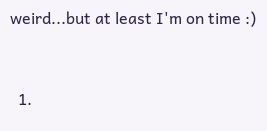weird...but at least I'm on time :)


  1.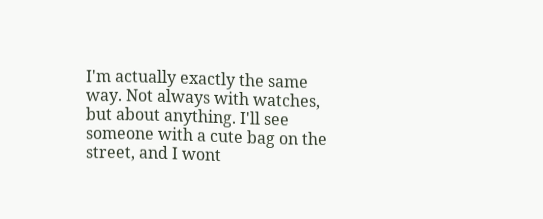I'm actually exactly the same way. Not always with watches, but about anything. I'll see someone with a cute bag on the street, and I wont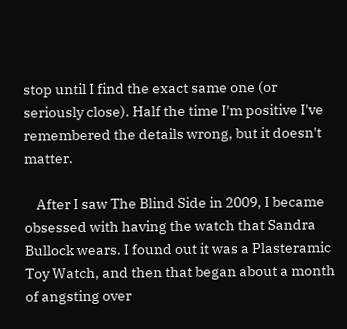stop until I find the exact same one (or seriously close). Half the time I'm positive I've remembered the details wrong, but it doesn't matter.

    After I saw The Blind Side in 2009, I became obsessed with having the watch that Sandra Bullock wears. I found out it was a Plasteramic Toy Watch, and then that began about a month of angsting over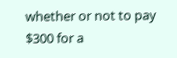whether or not to pay $300 for a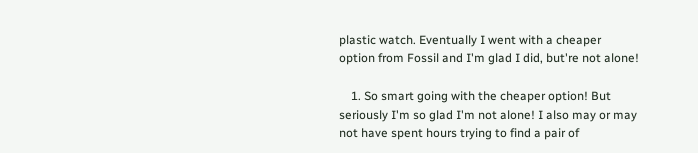plastic watch. Eventually I went with a cheaper option from Fossil and I'm glad I did, but're not alone!

    1. So smart going with the cheaper option! But seriously I'm so glad I'm not alone! I also may or may not have spent hours trying to find a pair of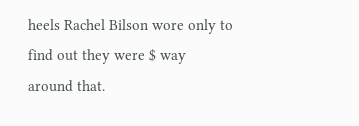heels Rachel Bilson wore only to find out they were $ way around that.